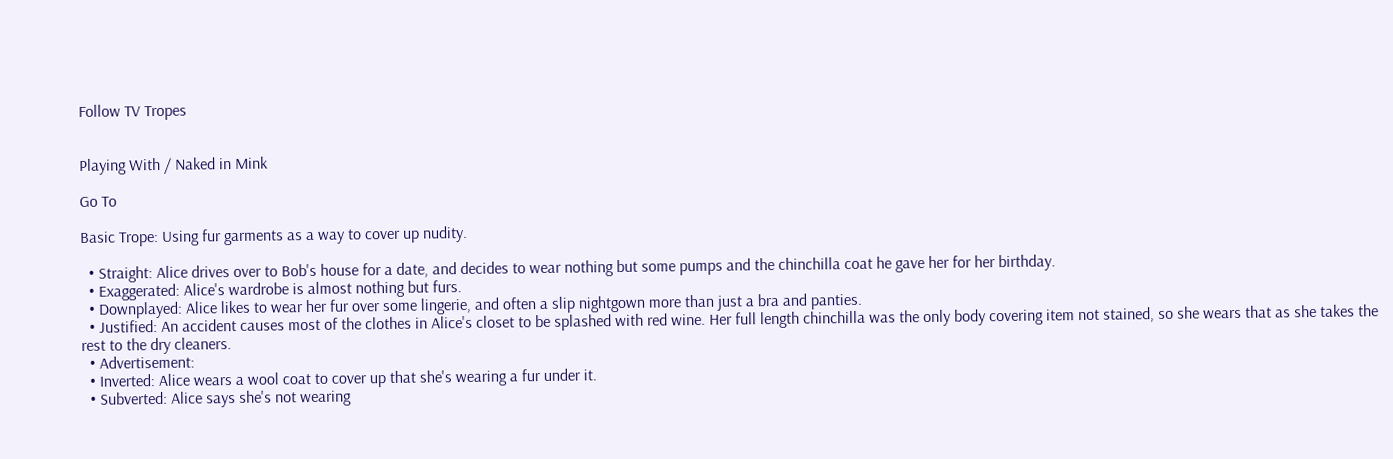Follow TV Tropes


Playing With / Naked in Mink

Go To

Basic Trope: Using fur garments as a way to cover up nudity.

  • Straight: Alice drives over to Bob's house for a date, and decides to wear nothing but some pumps and the chinchilla coat he gave her for her birthday.
  • Exaggerated: Alice's wardrobe is almost nothing but furs.
  • Downplayed: Alice likes to wear her fur over some lingerie, and often a slip nightgown more than just a bra and panties.
  • Justified: An accident causes most of the clothes in Alice's closet to be splashed with red wine. Her full length chinchilla was the only body covering item not stained, so she wears that as she takes the rest to the dry cleaners.
  • Advertisement:
  • Inverted: Alice wears a wool coat to cover up that she's wearing a fur under it.
  • Subverted: Alice says she's not wearing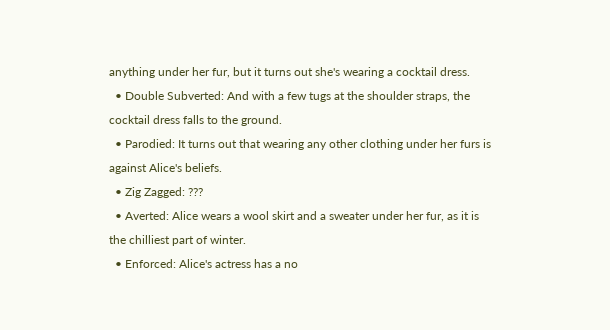anything under her fur, but it turns out she's wearing a cocktail dress.
  • Double Subverted: And with a few tugs at the shoulder straps, the cocktail dress falls to the ground.
  • Parodied: It turns out that wearing any other clothing under her furs is against Alice's beliefs.
  • Zig Zagged: ???
  • Averted: Alice wears a wool skirt and a sweater under her fur, as it is the chilliest part of winter.
  • Enforced: Alice's actress has a no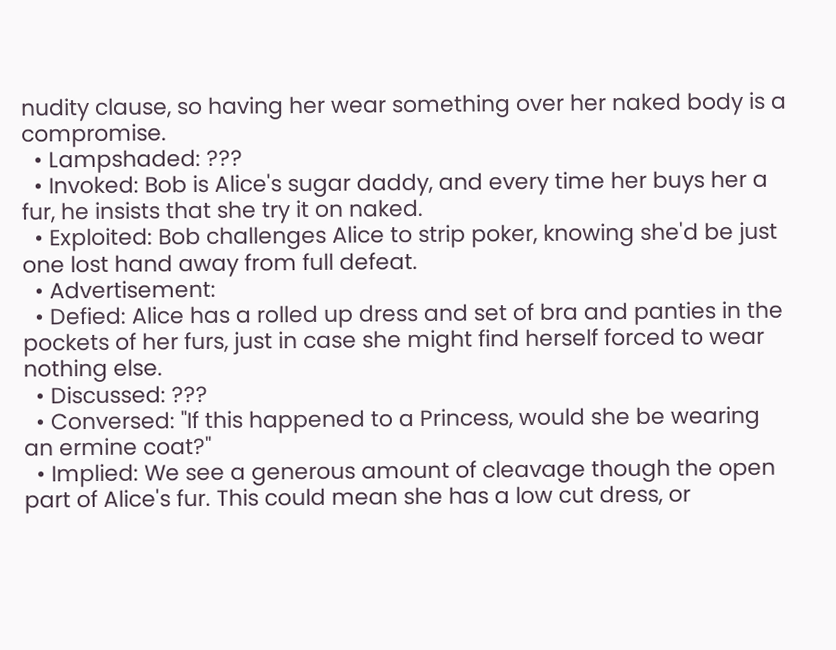nudity clause, so having her wear something over her naked body is a compromise.
  • Lampshaded: ???
  • Invoked: Bob is Alice's sugar daddy, and every time her buys her a fur, he insists that she try it on naked.
  • Exploited: Bob challenges Alice to strip poker, knowing she'd be just one lost hand away from full defeat.
  • Advertisement:
  • Defied: Alice has a rolled up dress and set of bra and panties in the pockets of her furs, just in case she might find herself forced to wear nothing else.
  • Discussed: ???
  • Conversed: "If this happened to a Princess, would she be wearing an ermine coat?"
  • Implied: We see a generous amount of cleavage though the open part of Alice's fur. This could mean she has a low cut dress, or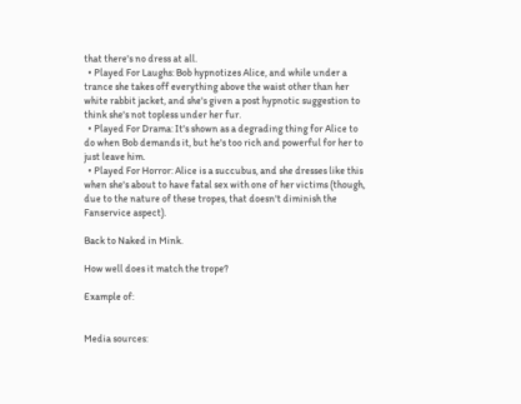that there's no dress at all.
  • Played For Laughs: Bob hypnotizes Alice, and while under a trance she takes off everything above the waist other than her white rabbit jacket, and she's given a post hypnotic suggestion to think she's not topless under her fur.
  • Played For Drama: It's shown as a degrading thing for Alice to do when Bob demands it, but he's too rich and powerful for her to just leave him.
  • Played For Horror: Alice is a succubus, and she dresses like this when she's about to have fatal sex with one of her victims (though, due to the nature of these tropes, that doesn't diminish the Fanservice aspect).

Back to Naked in Mink.

How well does it match the trope?

Example of:


Media sources: